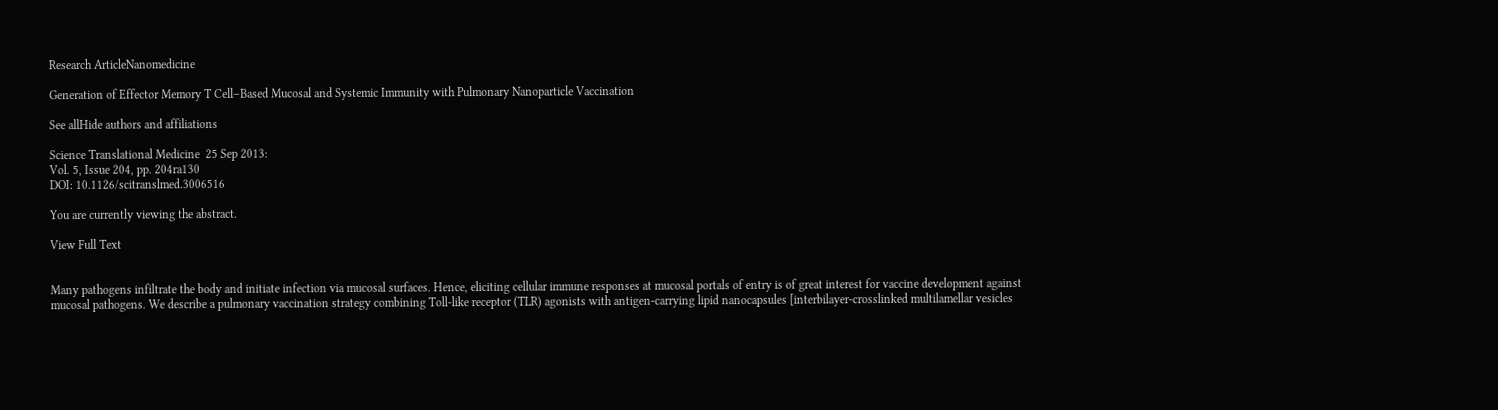Research ArticleNanomedicine

Generation of Effector Memory T Cell–Based Mucosal and Systemic Immunity with Pulmonary Nanoparticle Vaccination

See allHide authors and affiliations

Science Translational Medicine  25 Sep 2013:
Vol. 5, Issue 204, pp. 204ra130
DOI: 10.1126/scitranslmed.3006516

You are currently viewing the abstract.

View Full Text


Many pathogens infiltrate the body and initiate infection via mucosal surfaces. Hence, eliciting cellular immune responses at mucosal portals of entry is of great interest for vaccine development against mucosal pathogens. We describe a pulmonary vaccination strategy combining Toll-like receptor (TLR) agonists with antigen-carrying lipid nanocapsules [interbilayer-crosslinked multilamellar vesicles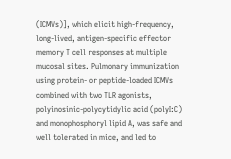(ICMVs)], which elicit high-frequency, long-lived, antigen-specific effector memory T cell responses at multiple mucosal sites. Pulmonary immunization using protein- or peptide-loaded ICMVs combined with two TLR agonists, polyinosinic-polycytidylic acid (polyI:C) and monophosphoryl lipid A, was safe and well tolerated in mice, and led to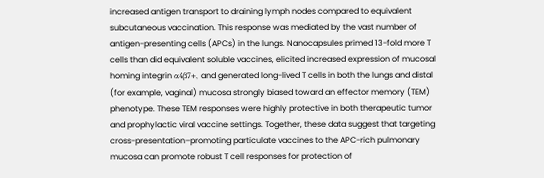increased antigen transport to draining lymph nodes compared to equivalent subcutaneous vaccination. This response was mediated by the vast number of antigen-presenting cells (APCs) in the lungs. Nanocapsules primed 13-fold more T cells than did equivalent soluble vaccines, elicited increased expression of mucosal homing integrin α4β7+, and generated long-lived T cells in both the lungs and distal (for example, vaginal) mucosa strongly biased toward an effector memory (TEM) phenotype. These TEM responses were highly protective in both therapeutic tumor and prophylactic viral vaccine settings. Together, these data suggest that targeting cross-presentation–promoting particulate vaccines to the APC-rich pulmonary mucosa can promote robust T cell responses for protection of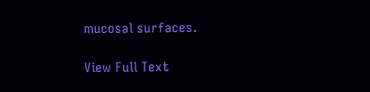mucosal surfaces.

View Full Text